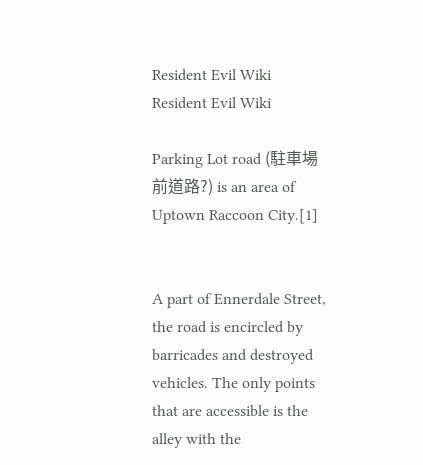Resident Evil Wiki
Resident Evil Wiki

Parking Lot road (駐車場前道路?) is an area of Uptown Raccoon City.[1]


A part of Ennerdale Street, the road is encircled by barricades and destroyed vehicles. The only points that are accessible is the alley with the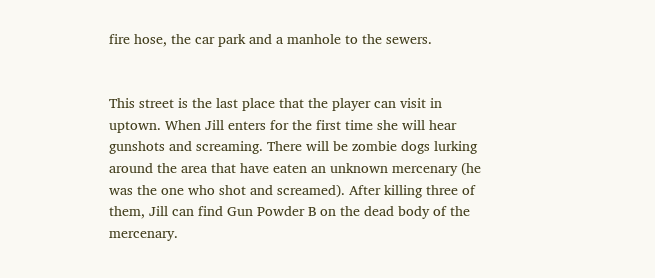fire hose, the car park and a manhole to the sewers.


This street is the last place that the player can visit in uptown. When Jill enters for the first time she will hear gunshots and screaming. There will be zombie dogs lurking around the area that have eaten an unknown mercenary (he was the one who shot and screamed). After killing three of them, Jill can find Gun Powder B on the dead body of the mercenary.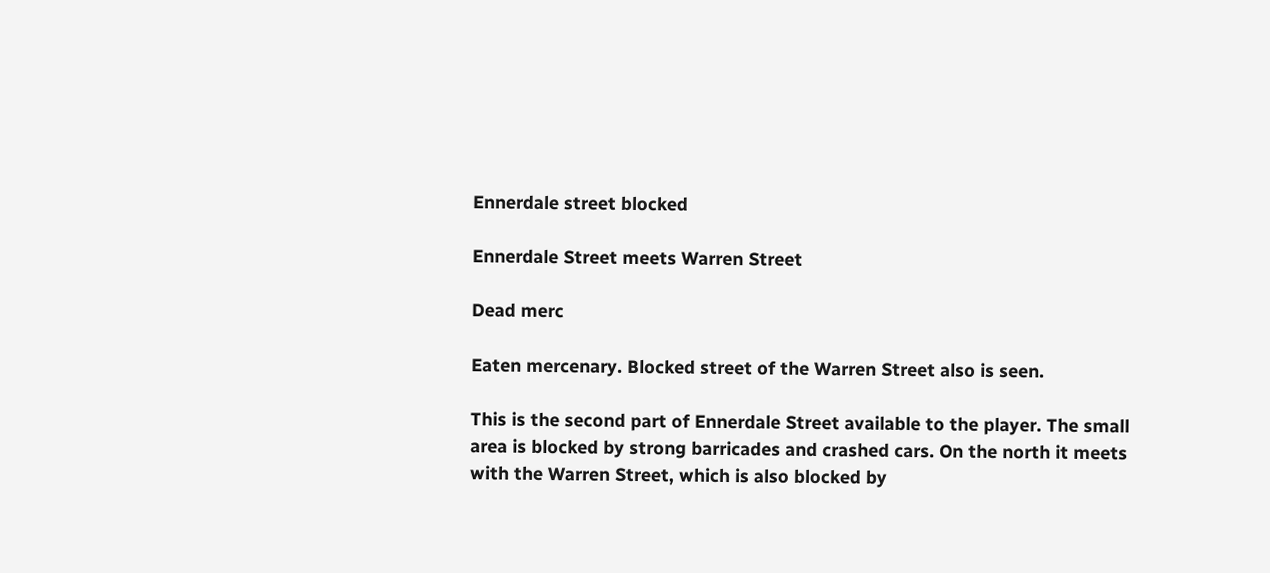Ennerdale street blocked

Ennerdale Street meets Warren Street

Dead merc

Eaten mercenary. Blocked street of the Warren Street also is seen.

This is the second part of Ennerdale Street available to the player. The small area is blocked by strong barricades and crashed cars. On the north it meets with the Warren Street, which is also blocked by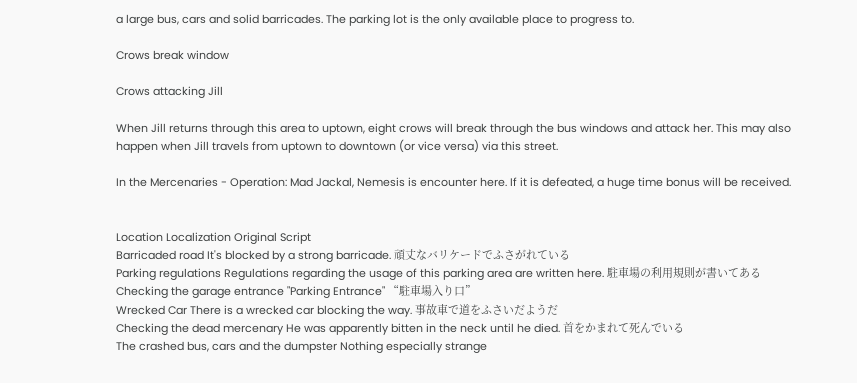a large bus, cars and solid barricades. The parking lot is the only available place to progress to.

Crows break window

Crows attacking Jill

When Jill returns through this area to uptown, eight crows will break through the bus windows and attack her. This may also happen when Jill travels from uptown to downtown (or vice versa) via this street.

In the Mercenaries - Operation: Mad Jackal, Nemesis is encounter here. If it is defeated, a huge time bonus will be received.


Location Localization Original Script
Barricaded road It's blocked by a strong barricade. 頑丈なバリケードでふさがれている
Parking regulations Regulations regarding the usage of this parking area are written here. 駐車場の利用規則が書いてある
Checking the garage entrance "Parking Entrance" “駐車場入り口”
Wrecked Car There is a wrecked car blocking the way. 事故車で道をふさいだようだ
Checking the dead mercenary He was apparently bitten in the neck until he died. 首をかまれて死んでいる
The crashed bus, cars and the dumpster Nothing especially strange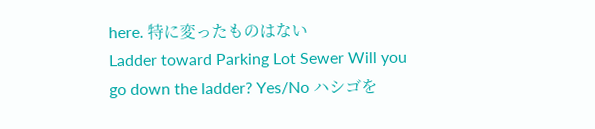here. 特に変ったものはない
Ladder toward Parking Lot Sewer Will you go down the ladder? Yes/No ハシゴを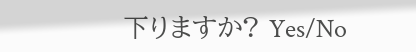下りますか? Yes/No